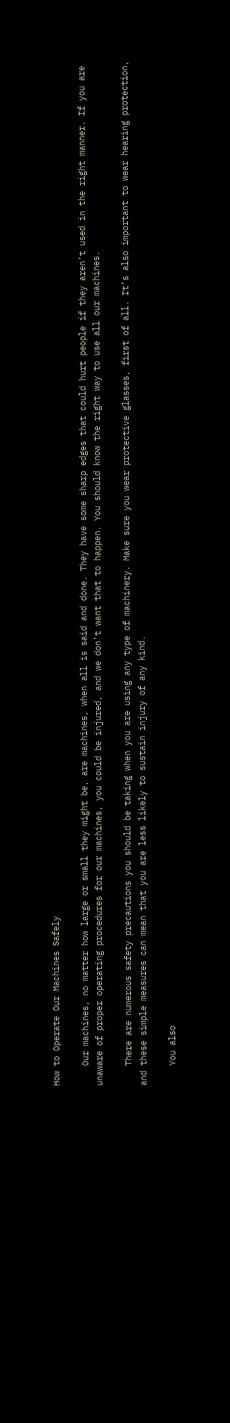How to Operate Our Machines Safely

    Our machines, no matter how large or small they might be, are machines, when all is said and done. They have some sharp edges that could hurt people if they aren’t used in the right manner. If you are unaware of proper operating procedures for our machines, you could be injured, and we don’t want that to happen. You should know the right way to use all our machines.

    There are numerous safety precautions you should be taking when you are using any type of machinery. Make sure you wear protective glasses, first of all. It’s also important to wear hearing protection, and these simple measures can mean that you are less likely to sustain injury of any kind.

    You also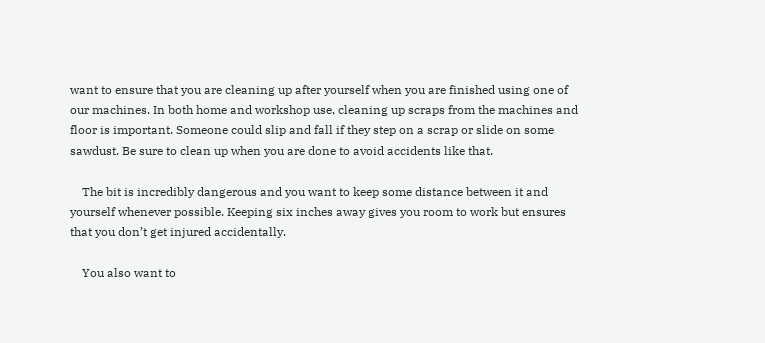want to ensure that you are cleaning up after yourself when you are finished using one of our machines. In both home and workshop use, cleaning up scraps from the machines and floor is important. Someone could slip and fall if they step on a scrap or slide on some sawdust. Be sure to clean up when you are done to avoid accidents like that.

    The bit is incredibly dangerous and you want to keep some distance between it and yourself whenever possible. Keeping six inches away gives you room to work but ensures that you don’t get injured accidentally.

    You also want to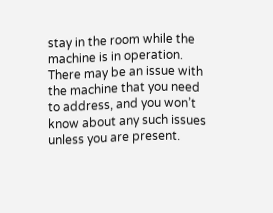stay in the room while the machine is in operation. There may be an issue with the machine that you need to address, and you won’t know about any such issues unless you are present.